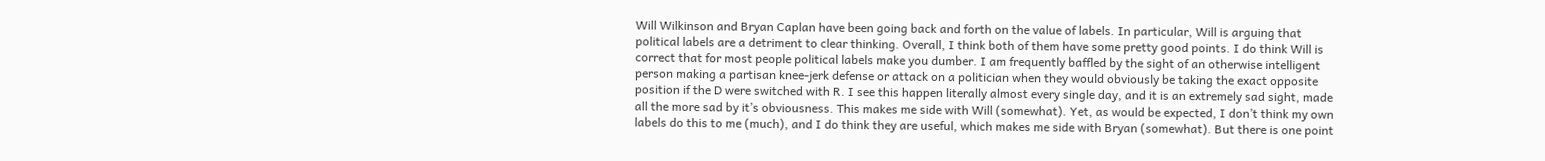Will Wilkinson and Bryan Caplan have been going back and forth on the value of labels. In particular, Will is arguing that political labels are a detriment to clear thinking. Overall, I think both of them have some pretty good points. I do think Will is correct that for most people political labels make you dumber. I am frequently baffled by the sight of an otherwise intelligent person making a partisan knee-jerk defense or attack on a politician when they would obviously be taking the exact opposite position if the D were switched with R. I see this happen literally almost every single day, and it is an extremely sad sight, made all the more sad by it’s obviousness. This makes me side with Will (somewhat). Yet, as would be expected, I don’t think my own labels do this to me (much), and I do think they are useful, which makes me side with Bryan (somewhat). But there is one point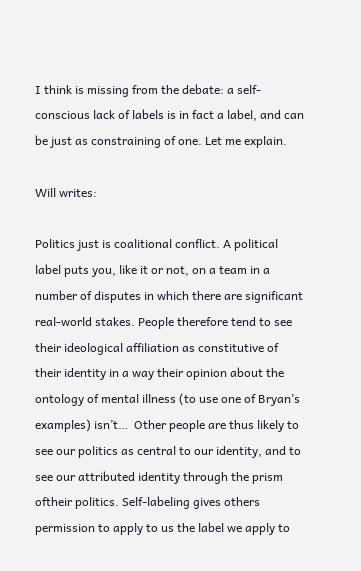I think is missing from the debate: a self-conscious lack of labels is in fact a label, and can be just as constraining of one. Let me explain.

Will writes:

Politics just is coalitional conflict. A political label puts you, like it or not, on a team in a number of disputes in which there are significant real-world stakes. People therefore tend to see their ideological affiliation as constitutive of their identity in a way their opinion about the ontology of mental illness (to use one of Bryan’s examples) isn’t…  Other people are thus likely to see our politics as central to our identity, and to see our attributed identity through the prism oftheir politics. Self-labeling gives others permission to apply to us the label we apply to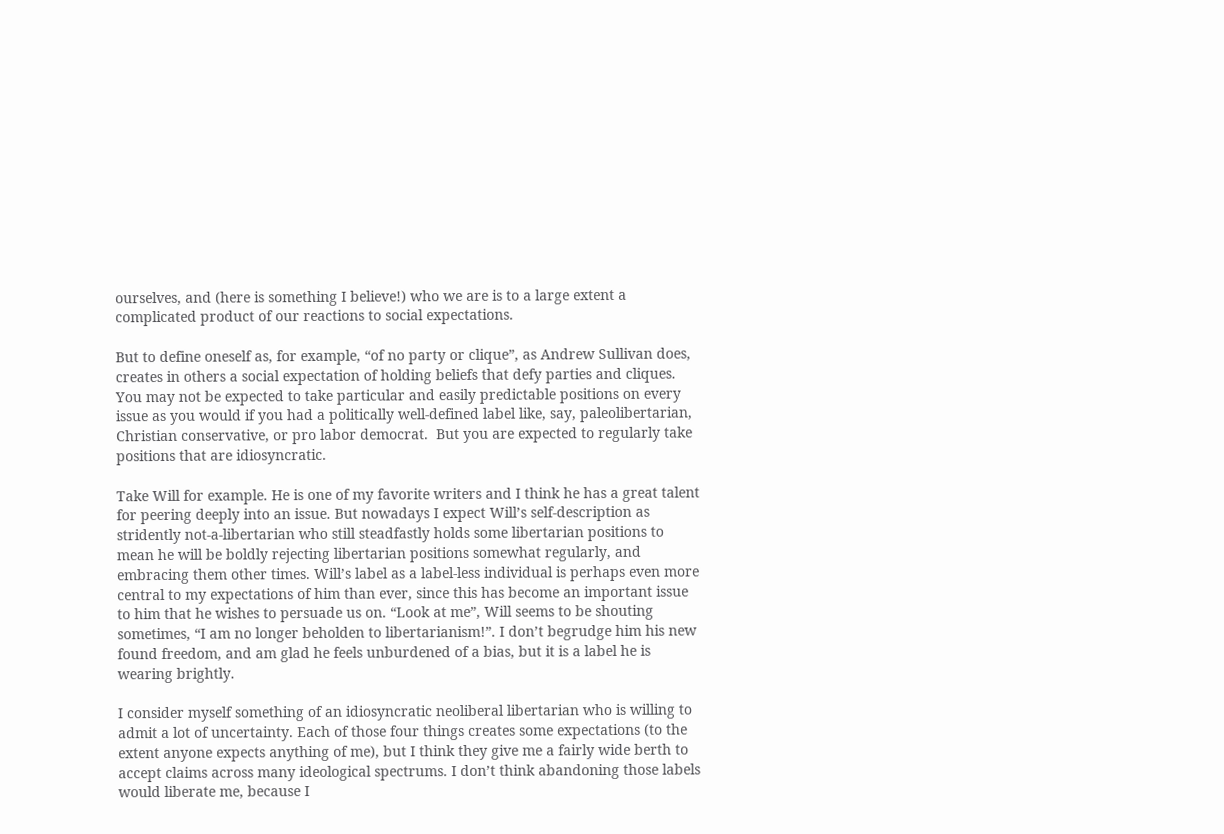ourselves, and (here is something I believe!) who we are is to a large extent a complicated product of our reactions to social expectations.

But to define oneself as, for example, “of no party or clique”, as Andrew Sullivan does, creates in others a social expectation of holding beliefs that defy parties and cliques. You may not be expected to take particular and easily predictable positions on every issue as you would if you had a politically well-defined label like, say, paleolibertarian, Christian conservative, or pro labor democrat.  But you are expected to regularly take positions that are idiosyncratic.

Take Will for example. He is one of my favorite writers and I think he has a great talent for peering deeply into an issue. But nowadays I expect Will’s self-description as stridently not-a-libertarian who still steadfastly holds some libertarian positions to mean he will be boldly rejecting libertarian positions somewhat regularly, and embracing them other times. Will’s label as a label-less individual is perhaps even more central to my expectations of him than ever, since this has become an important issue to him that he wishes to persuade us on. “Look at me”, Will seems to be shouting sometimes, “I am no longer beholden to libertarianism!”. I don’t begrudge him his new found freedom, and am glad he feels unburdened of a bias, but it is a label he is wearing brightly.

I consider myself something of an idiosyncratic neoliberal libertarian who is willing to admit a lot of uncertainty. Each of those four things creates some expectations (to the extent anyone expects anything of me), but I think they give me a fairly wide berth to accept claims across many ideological spectrums. I don’t think abandoning those labels would liberate me, because I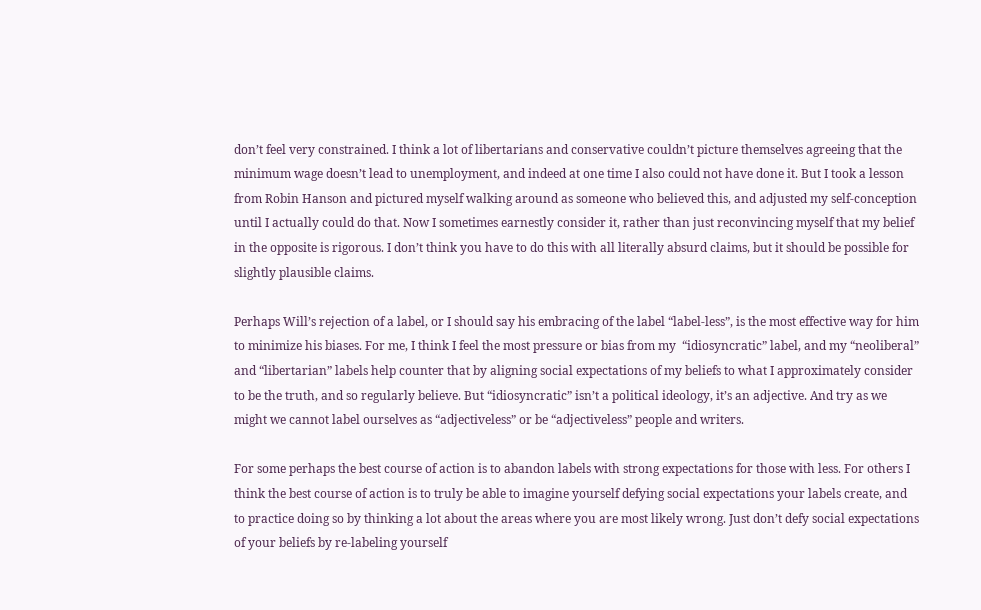don’t feel very constrained. I think a lot of libertarians and conservative couldn’t picture themselves agreeing that the minimum wage doesn’t lead to unemployment, and indeed at one time I also could not have done it. But I took a lesson from Robin Hanson and pictured myself walking around as someone who believed this, and adjusted my self-conception until I actually could do that. Now I sometimes earnestly consider it, rather than just reconvincing myself that my belief in the opposite is rigorous. I don’t think you have to do this with all literally absurd claims, but it should be possible for slightly plausible claims.

Perhaps Will’s rejection of a label, or I should say his embracing of the label “label-less”, is the most effective way for him to minimize his biases. For me, I think I feel the most pressure or bias from my  “idiosyncratic” label, and my “neoliberal” and “libertarian” labels help counter that by aligning social expectations of my beliefs to what I approximately consider to be the truth, and so regularly believe. But “idiosyncratic” isn’t a political ideology, it’s an adjective. And try as we might we cannot label ourselves as “adjectiveless” or be “adjectiveless” people and writers.

For some perhaps the best course of action is to abandon labels with strong expectations for those with less. For others I think the best course of action is to truly be able to imagine yourself defying social expectations your labels create, and to practice doing so by thinking a lot about the areas where you are most likely wrong. Just don’t defy social expectations of your beliefs by re-labeling yourself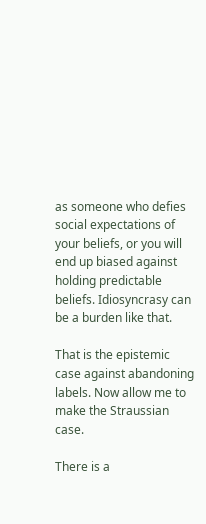as someone who defies social expectations of your beliefs, or you will end up biased against holding predictable beliefs. Idiosyncrasy can be a burden like that.

That is the epistemic case against abandoning labels. Now allow me to make the Straussian case.

There is a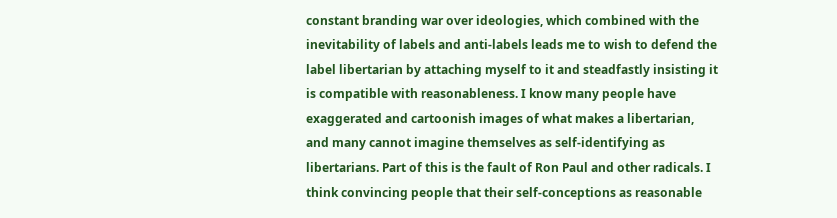constant branding war over ideologies, which combined with the inevitability of labels and anti-labels leads me to wish to defend the label libertarian by attaching myself to it and steadfastly insisting it is compatible with reasonableness. I know many people have exaggerated and cartoonish images of what makes a libertarian, and many cannot imagine themselves as self-identifying as libertarians. Part of this is the fault of Ron Paul and other radicals. I think convincing people that their self-conceptions as reasonable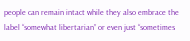people can remain intact while they also embrace the label “somewhat libertarian” or even just “sometimes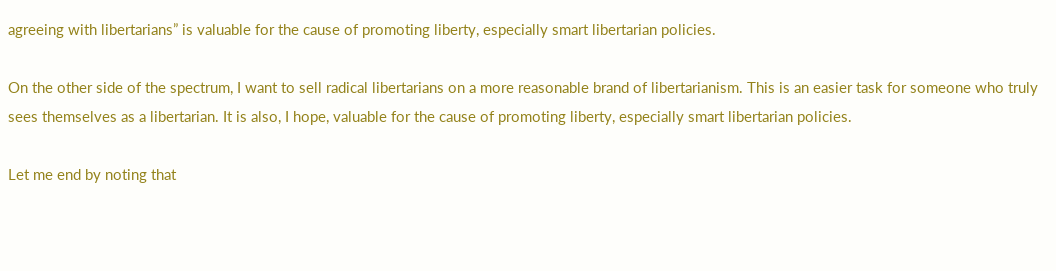agreeing with libertarians” is valuable for the cause of promoting liberty, especially smart libertarian policies.

On the other side of the spectrum, I want to sell radical libertarians on a more reasonable brand of libertarianism. This is an easier task for someone who truly sees themselves as a libertarian. It is also, I hope, valuable for the cause of promoting liberty, especially smart libertarian policies.

Let me end by noting that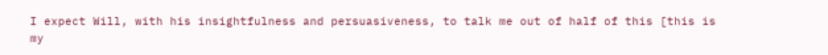I expect Will, with his insightfulness and persuasiveness, to talk me out of half of this [this is my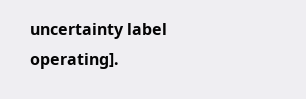uncertainty label operating].